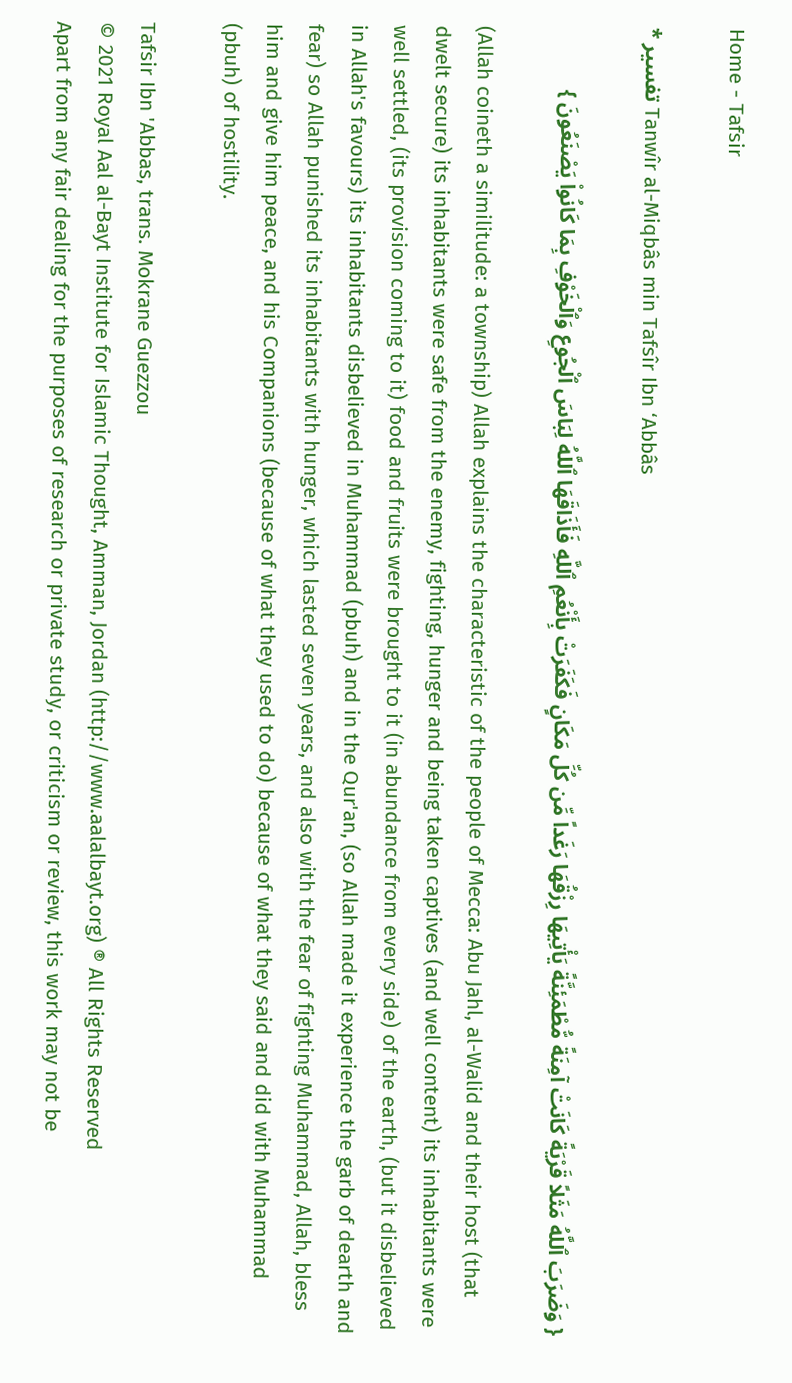Home - Tafsir

* تفسير Tanwîr al-Miqbâs min Tafsîr Ibn ‘Abbâs

{ وَضَرَبَ ٱللَّهُ مَثَلاً قَرْيَةً كَانَتْ آمِنَةً مُّطْمَئِنَّةً يَأْتِيهَا رِزْقُهَا رَغَداً مِّن كُلِّ مَكَانٍ فَكَفَرَتْ بِأَنْعُمِ ٱللَّهِ فَأَذَاقَهَا ٱللَّهُ لِبَاسَ ٱلْجُوعِ وَٱلْخَوْفِ بِمَا كَانُواْ يَصْنَعُونَ }

(Allah coineth a similitude: a township) Allah explains the characteristic of the people of Mecca: Abu Jahl, al-Walid and their host (that dwelt secure) its inhabitants were safe from the enemy, fighting, hunger and being taken captives (and well content) its inhabitants were well settled, (its provision coming to it) food and fruits were brought to it (in abundance from every side) of the earth, (but it disbelieved in Allah's favours) its inhabitants disbelieved in Muhammad (pbuh) and in the Qur'an, (so Allah made it experience the garb of dearth and fear) so Allah punished its inhabitants with hunger, which lasted seven years, and also with the fear of fighting Muhammad, Allah, bless him and give him peace, and his Companions (because of what they used to do) because of what they said and did with Muhammad (pbuh) of hostility.

Tafsir Ibn 'Abbas, trans. Mokrane Guezzou
© 2021 Royal Aal al-Bayt Institute for Islamic Thought, Amman, Jordan (http://www.aalalbayt.org) ® All Rights Reserved
Apart from any fair dealing for the purposes of research or private study, or criticism or review, this work may not be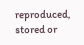reproduced, stored or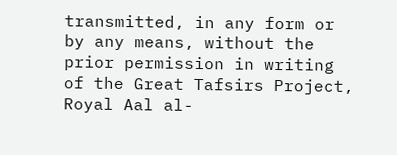transmitted, in any form or by any means, without the prior permission in writing of the Great Tafsirs Project, Royal Aal al-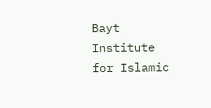Bayt Institute for Islamic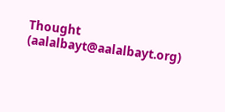Thought (aalalbayt@aalalbayt.org)